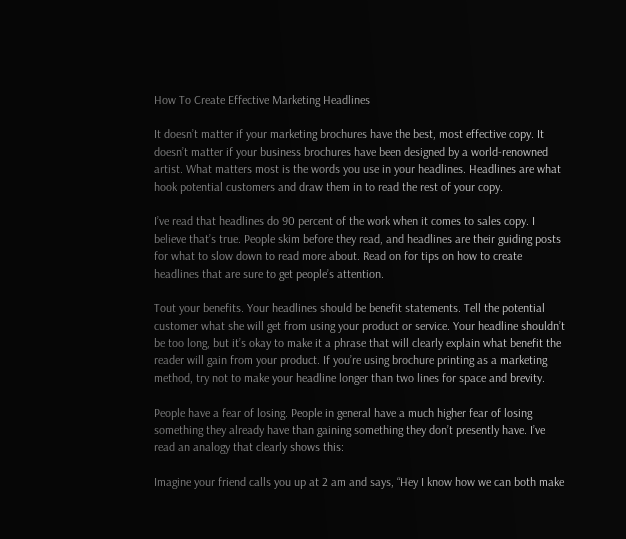How To Create Effective Marketing Headlines

It doesn’t matter if your marketing brochures have the best, most effective copy. It doesn’t matter if your business brochures have been designed by a world-renowned artist. What matters most is the words you use in your headlines. Headlines are what hook potential customers and draw them in to read the rest of your copy.

I’ve read that headlines do 90 percent of the work when it comes to sales copy. I believe that’s true. People skim before they read, and headlines are their guiding posts for what to slow down to read more about. Read on for tips on how to create headlines that are sure to get people’s attention.

Tout your benefits. Your headlines should be benefit statements. Tell the potential customer what she will get from using your product or service. Your headline shouldn’t be too long, but it’s okay to make it a phrase that will clearly explain what benefit the reader will gain from your product. If you’re using brochure printing as a marketing method, try not to make your headline longer than two lines for space and brevity.

People have a fear of losing. People in general have a much higher fear of losing something they already have than gaining something they don’t presently have. I’ve read an analogy that clearly shows this:

Imagine your friend calls you up at 2 am and says, “Hey I know how we can both make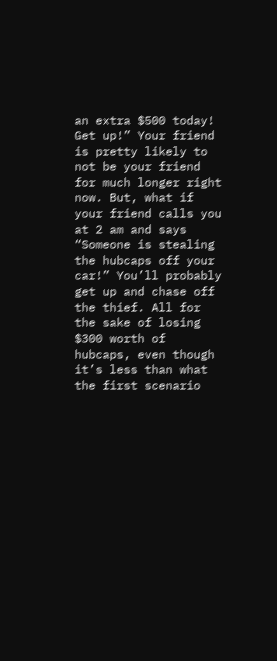an extra $500 today! Get up!” Your friend is pretty likely to not be your friend for much longer right now. But, what if your friend calls you at 2 am and says “Someone is stealing the hubcaps off your car!” You’ll probably get up and chase off the thief. All for the sake of losing $300 worth of hubcaps, even though it’s less than what the first scenario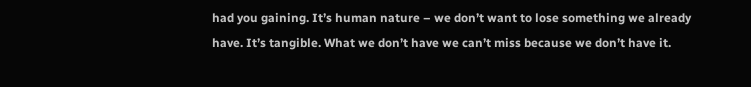had you gaining. It’s human nature – we don’t want to lose something we already have. It’s tangible. What we don’t have we can’t miss because we don’t have it.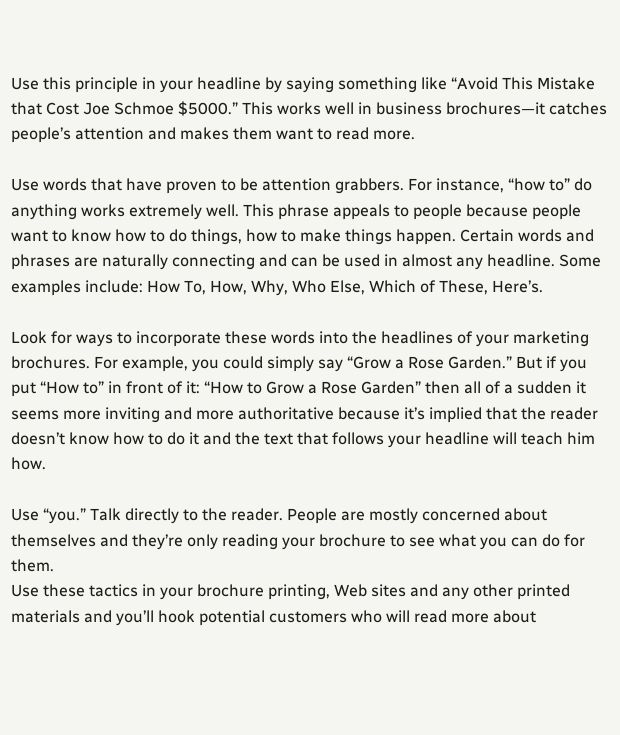Use this principle in your headline by saying something like “Avoid This Mistake that Cost Joe Schmoe $5000.” This works well in business brochures—it catches people’s attention and makes them want to read more.

Use words that have proven to be attention grabbers. For instance, “how to” do anything works extremely well. This phrase appeals to people because people want to know how to do things, how to make things happen. Certain words and phrases are naturally connecting and can be used in almost any headline. Some examples include: How To, How, Why, Who Else, Which of These, Here’s.

Look for ways to incorporate these words into the headlines of your marketing brochures. For example, you could simply say “Grow a Rose Garden.” But if you put “How to” in front of it: “How to Grow a Rose Garden” then all of a sudden it seems more inviting and more authoritative because it’s implied that the reader doesn’t know how to do it and the text that follows your headline will teach him how.

Use “you.” Talk directly to the reader. People are mostly concerned about themselves and they’re only reading your brochure to see what you can do for them.
Use these tactics in your brochure printing, Web sites and any other printed materials and you’ll hook potential customers who will read more about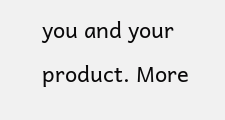you and your product. More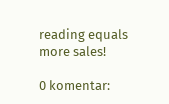reading equals more sales!

0 komentar: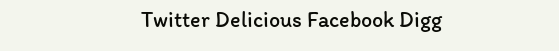Twitter Delicious Facebook Digg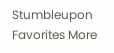Stumbleupon Favorites More